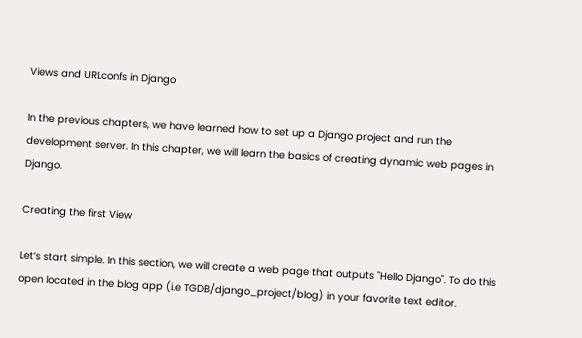Views and URLconfs in Django

In the previous chapters, we have learned how to set up a Django project and run the development server. In this chapter, we will learn the basics of creating dynamic web pages in Django.

Creating the first View

Let’s start simple. In this section, we will create a web page that outputs "Hello Django". To do this open located in the blog app (i.e TGDB/django_project/blog) in your favorite text editor.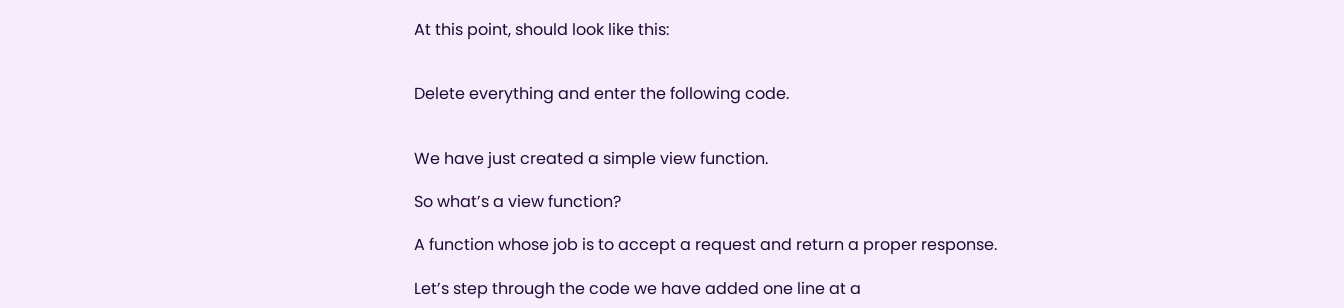At this point, should look like this:


Delete everything and enter the following code.


We have just created a simple view function.

So what’s a view function?

A function whose job is to accept a request and return a proper response.

Let’s step through the code we have added one line at a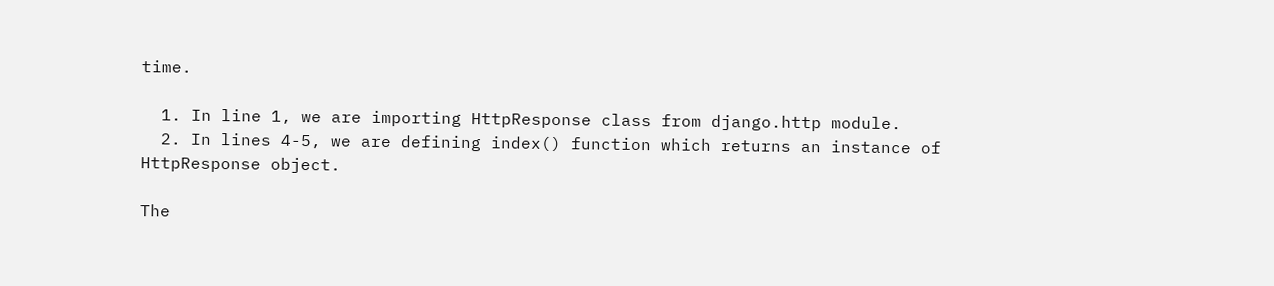time.

  1. In line 1, we are importing HttpResponse class from django.http module.
  2. In lines 4-5, we are defining index() function which returns an instance of HttpResponse object.

The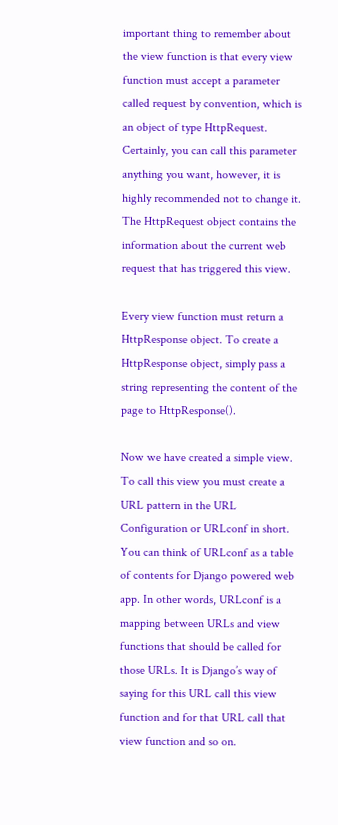important thing to remember about the view function is that every view function must accept a parameter called request by convention, which is an object of type HttpRequest. Certainly, you can call this parameter anything you want, however, it is highly recommended not to change it. The HttpRequest object contains the information about the current web request that has triggered this view.

Every view function must return a HttpResponse object. To create a HttpResponse object, simply pass a string representing the content of the page to HttpResponse().

Now we have created a simple view. To call this view you must create a URL pattern in the URL Configuration or URLconf in short. You can think of URLconf as a table of contents for Django powered web app. In other words, URLconf is a mapping between URLs and view functions that should be called for those URLs. It is Django’s way of saying for this URL call this view function and for that URL call that view function and so on.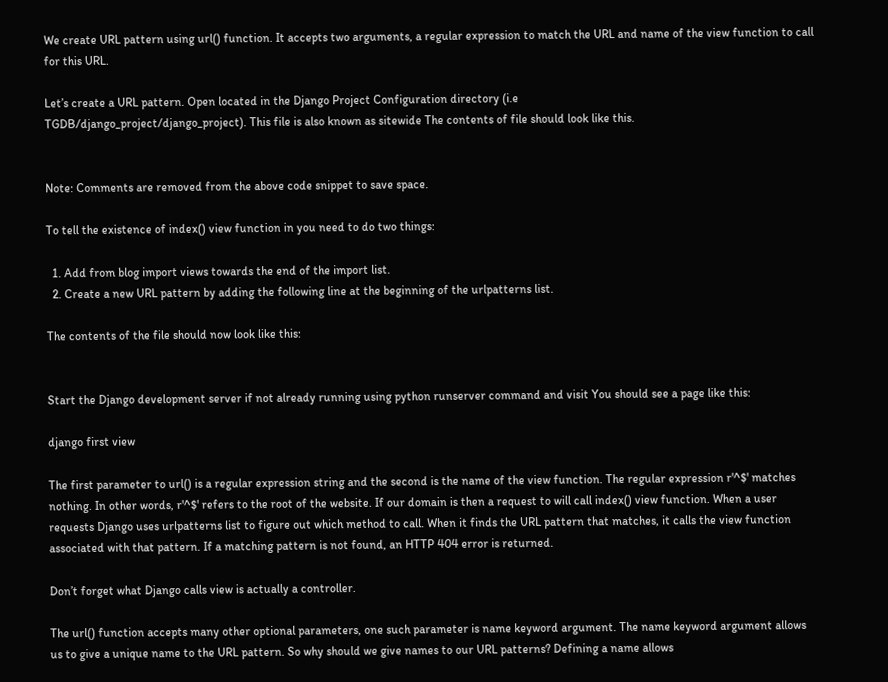We create URL pattern using url() function. It accepts two arguments, a regular expression to match the URL and name of the view function to call for this URL.

Let’s create a URL pattern. Open located in the Django Project Configuration directory (i.e
TGDB/django_project/django_project). This file is also known as sitewide The contents of file should look like this.


Note: Comments are removed from the above code snippet to save space.

To tell the existence of index() view function in you need to do two things:

  1. Add from blog import views towards the end of the import list.
  2. Create a new URL pattern by adding the following line at the beginning of the urlpatterns list.

The contents of the file should now look like this:


Start the Django development server if not already running using python runserver command and visit You should see a page like this:

django first view

The first parameter to url() is a regular expression string and the second is the name of the view function. The regular expression r'^$' matches nothing. In other words, r'^$' refers to the root of the website. If our domain is then a request to will call index() view function. When a user requests Django uses urlpatterns list to figure out which method to call. When it finds the URL pattern that matches, it calls the view function associated with that pattern. If a matching pattern is not found, an HTTP 404 error is returned.

Don’t forget what Django calls view is actually a controller.

The url() function accepts many other optional parameters, one such parameter is name keyword argument. The name keyword argument allows us to give a unique name to the URL pattern. So why should we give names to our URL patterns? Defining a name allows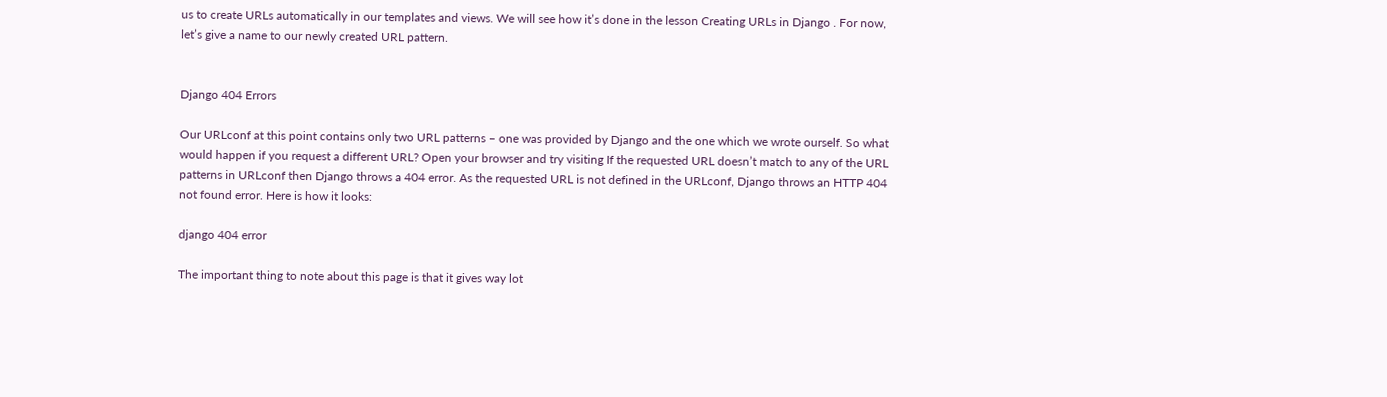us to create URLs automatically in our templates and views. We will see how it’s done in the lesson Creating URLs in Django . For now, let’s give a name to our newly created URL pattern.


Django 404 Errors

Our URLconf at this point contains only two URL patterns – one was provided by Django and the one which we wrote ourself. So what would happen if you request a different URL? Open your browser and try visiting If the requested URL doesn’t match to any of the URL patterns in URLconf then Django throws a 404 error. As the requested URL is not defined in the URLconf, Django throws an HTTP 404 not found error. Here is how it looks:

django 404 error

The important thing to note about this page is that it gives way lot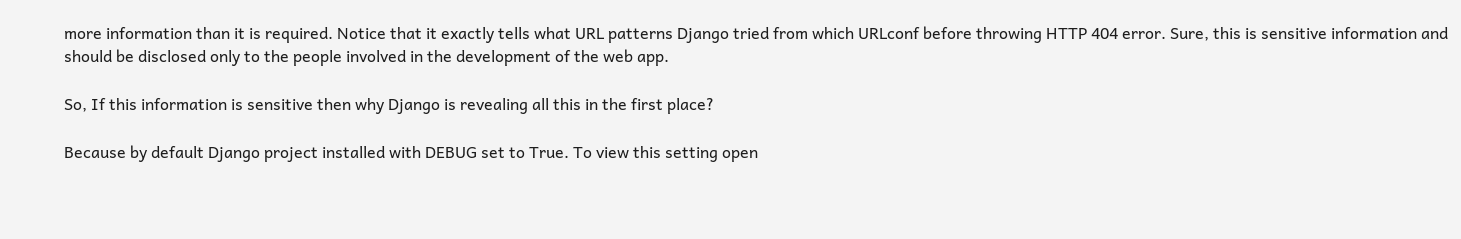more information than it is required. Notice that it exactly tells what URL patterns Django tried from which URLconf before throwing HTTP 404 error. Sure, this is sensitive information and should be disclosed only to the people involved in the development of the web app.

So, If this information is sensitive then why Django is revealing all this in the first place?

Because by default Django project installed with DEBUG set to True. To view this setting open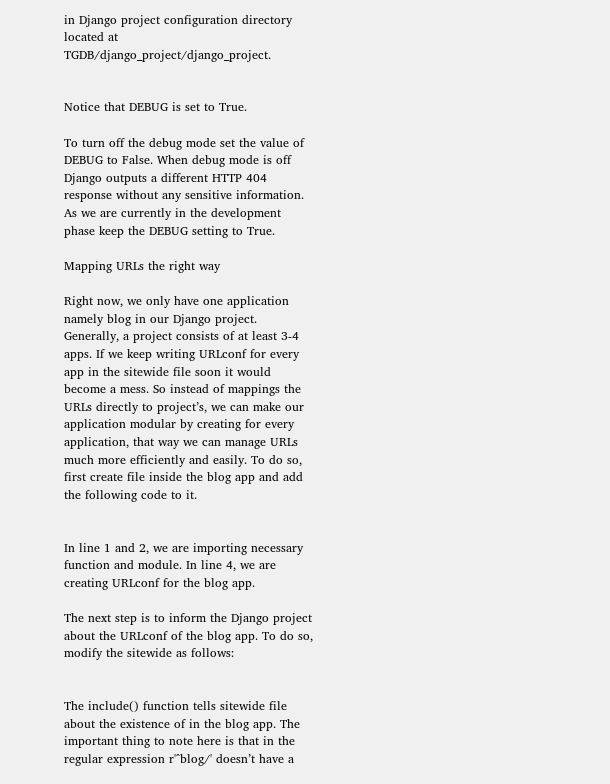in Django project configuration directory located at TGDB/django_project/django_project.


Notice that DEBUG is set to True.

To turn off the debug mode set the value of DEBUG to False. When debug mode is off Django outputs a different HTTP 404 response without any sensitive information. As we are currently in the development phase keep the DEBUG setting to True.

Mapping URLs the right way

Right now, we only have one application namely blog in our Django project. Generally, a project consists of at least 3-4 apps. If we keep writing URLconf for every app in the sitewide file soon it would become a mess. So instead of mappings the URLs directly to project’s, we can make our application modular by creating for every application, that way we can manage URLs much more efficiently and easily. To do so, first create file inside the blog app and add the following code to it.


In line 1 and 2, we are importing necessary function and module. In line 4, we are creating URLconf for the blog app.

The next step is to inform the Django project about the URLconf of the blog app. To do so, modify the sitewide as follows:


The include() function tells sitewide file about the existence of in the blog app. The important thing to note here is that in the regular expression r'^blog/' doesn’t have a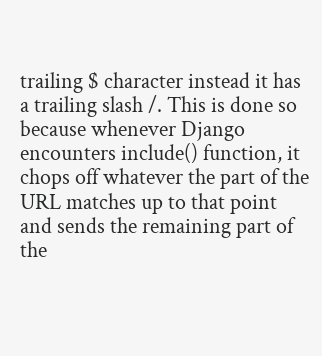trailing $ character instead it has a trailing slash /. This is done so because whenever Django encounters include() function, it chops off whatever the part of the URL matches up to that point and sends the remaining part of the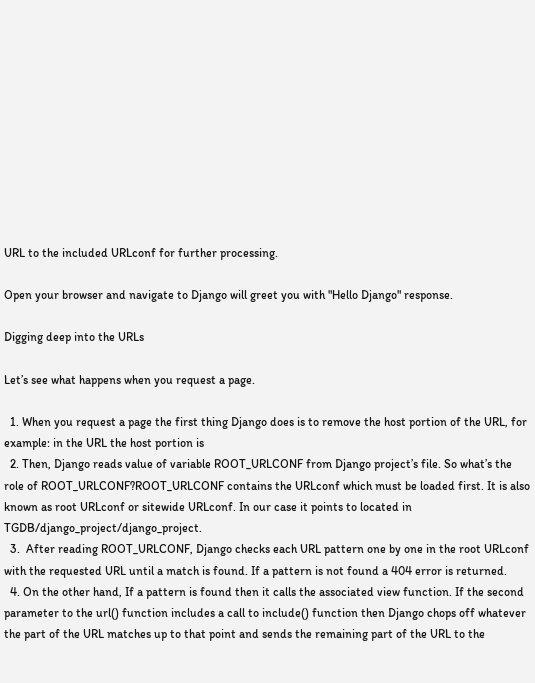URL to the included URLconf for further processing.

Open your browser and navigate to Django will greet you with "Hello Django" response.

Digging deep into the URLs

Let’s see what happens when you request a page.

  1. When you request a page the first thing Django does is to remove the host portion of the URL, for example: in the URL the host portion is
  2. Then, Django reads value of variable ROOT_URLCONF from Django project’s file. So what’s the role of ROOT_URLCONF?ROOT_URLCONF contains the URLconf which must be loaded first. It is also known as root URLconf or sitewide URLconf. In our case it points to located in TGDB/django_project/django_project.
  3.  After reading ROOT_URLCONF, Django checks each URL pattern one by one in the root URLconf with the requested URL until a match is found. If a pattern is not found a 404 error is returned.
  4. On the other hand, If a pattern is found then it calls the associated view function. If the second parameter to the url() function includes a call to include() function then Django chops off whatever the part of the URL matches up to that point and sends the remaining part of the URL to the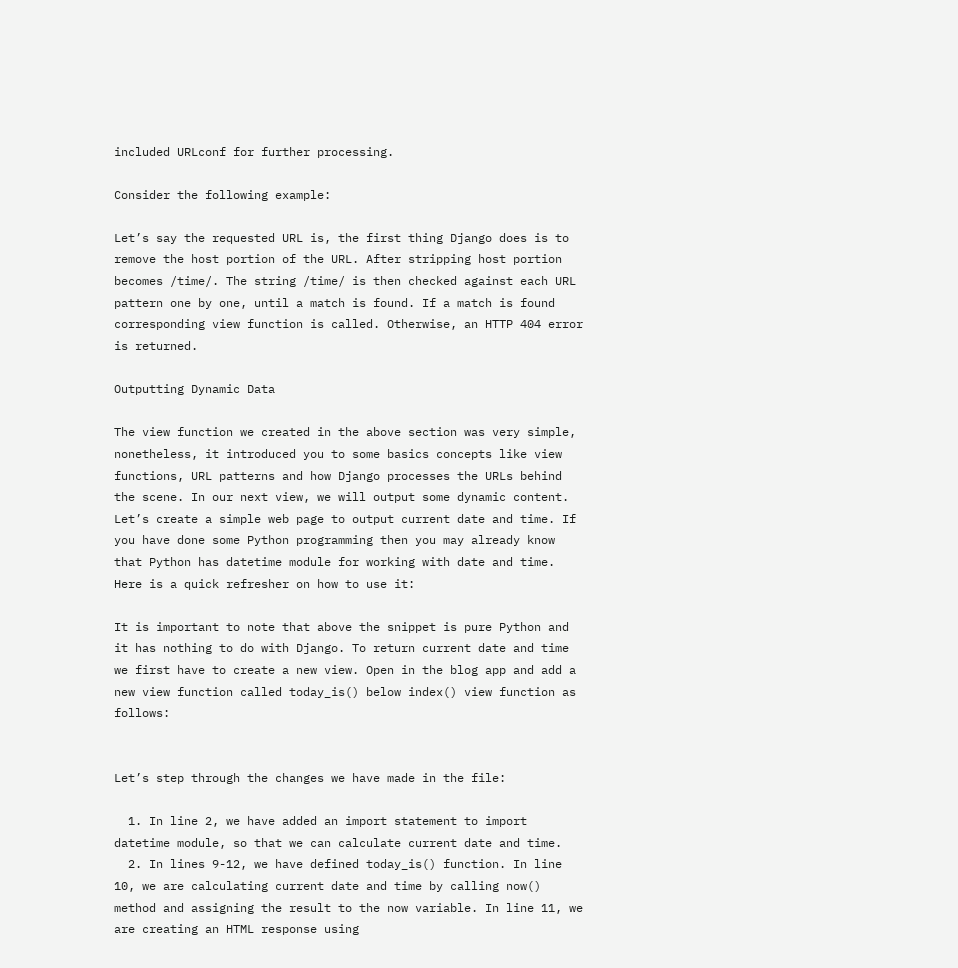included URLconf for further processing.

Consider the following example:

Let’s say the requested URL is, the first thing Django does is to remove the host portion of the URL. After stripping host portion becomes /time/. The string /time/ is then checked against each URL pattern one by one, until a match is found. If a match is found corresponding view function is called. Otherwise, an HTTP 404 error is returned.

Outputting Dynamic Data

The view function we created in the above section was very simple, nonetheless, it introduced you to some basics concepts like view functions, URL patterns and how Django processes the URLs behind the scene. In our next view, we will output some dynamic content. Let’s create a simple web page to output current date and time. If you have done some Python programming then you may already know that Python has datetime module for working with date and time. Here is a quick refresher on how to use it:

It is important to note that above the snippet is pure Python and it has nothing to do with Django. To return current date and time we first have to create a new view. Open in the blog app and add a new view function called today_is() below index() view function as follows:


Let’s step through the changes we have made in the file:

  1. In line 2, we have added an import statement to import datetime module, so that we can calculate current date and time.
  2. In lines 9-12, we have defined today_is() function. In line 10, we are calculating current date and time by calling now() method and assigning the result to the now variable. In line 11, we are creating an HTML response using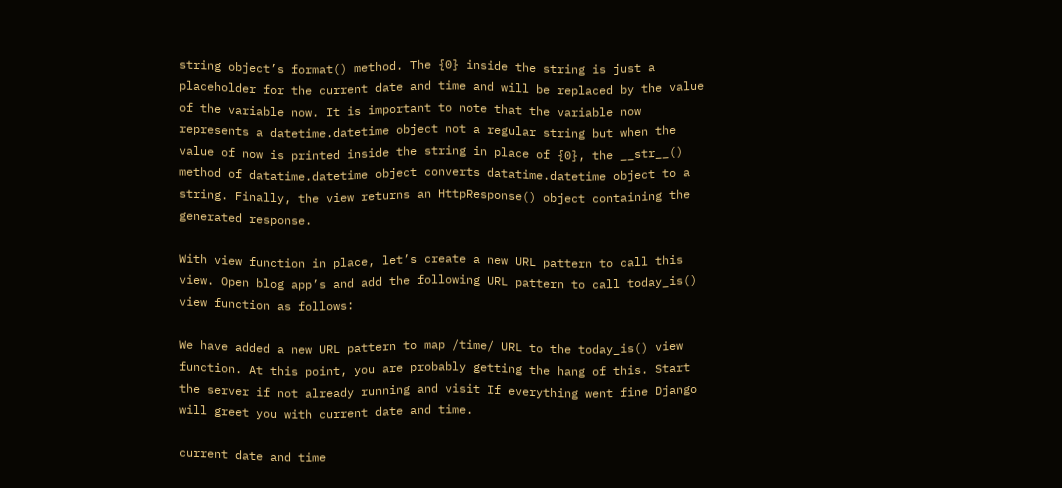string object’s format() method. The {0} inside the string is just a placeholder for the current date and time and will be replaced by the value of the variable now. It is important to note that the variable now represents a datetime.datetime object not a regular string but when the value of now is printed inside the string in place of {0}, the __str__() method of datatime.datetime object converts datatime.datetime object to a string. Finally, the view returns an HttpResponse() object containing the generated response.

With view function in place, let’s create a new URL pattern to call this view. Open blog app’s and add the following URL pattern to call today_is() view function as follows:

We have added a new URL pattern to map /time/ URL to the today_is() view function. At this point, you are probably getting the hang of this. Start the server if not already running and visit If everything went fine Django will greet you with current date and time.

current date and time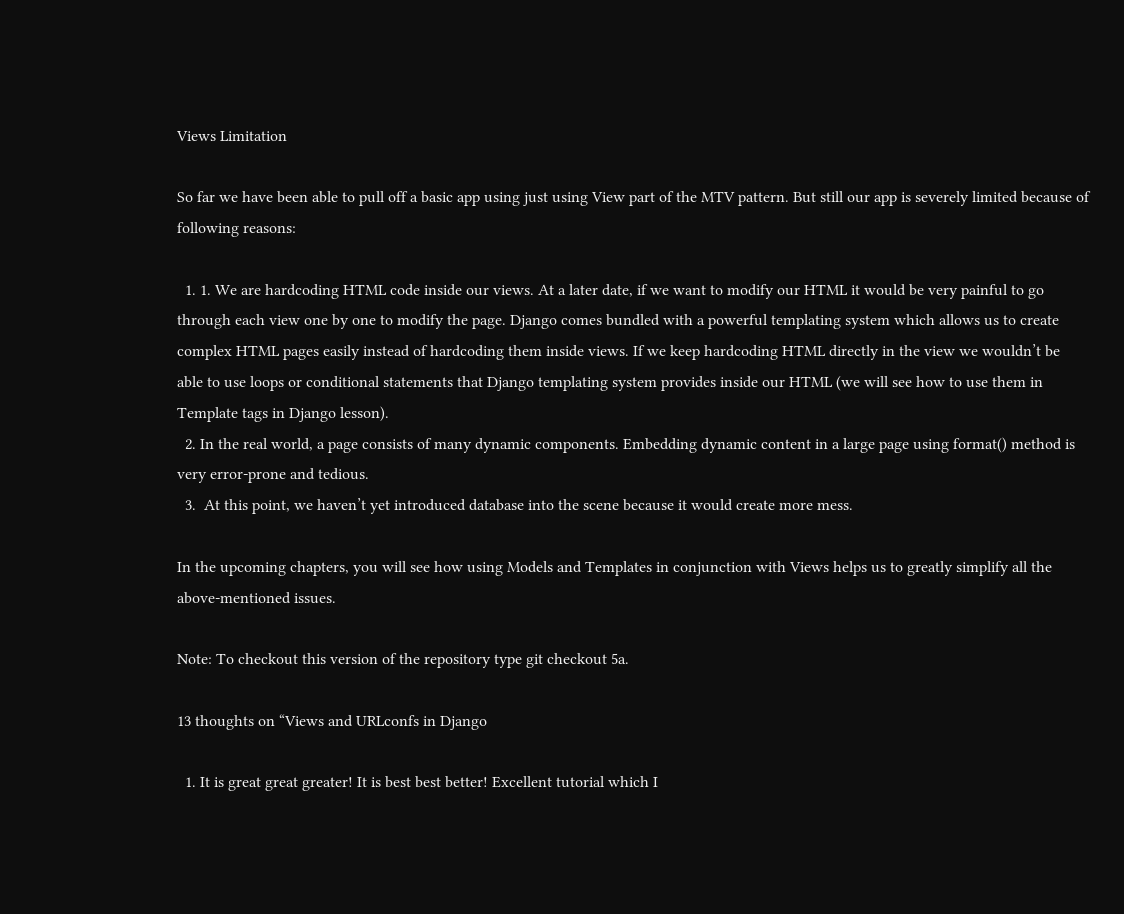Views Limitation

So far we have been able to pull off a basic app using just using View part of the MTV pattern. But still our app is severely limited because of following reasons:

  1. 1. We are hardcoding HTML code inside our views. At a later date, if we want to modify our HTML it would be very painful to go through each view one by one to modify the page. Django comes bundled with a powerful templating system which allows us to create complex HTML pages easily instead of hardcoding them inside views. If we keep hardcoding HTML directly in the view we wouldn’t be able to use loops or conditional statements that Django templating system provides inside our HTML (we will see how to use them in Template tags in Django lesson).
  2. In the real world, a page consists of many dynamic components. Embedding dynamic content in a large page using format() method is very error-prone and tedious.
  3.  At this point, we haven’t yet introduced database into the scene because it would create more mess.

In the upcoming chapters, you will see how using Models and Templates in conjunction with Views helps us to greatly simplify all the above-mentioned issues.

Note: To checkout this version of the repository type git checkout 5a.

13 thoughts on “Views and URLconfs in Django

  1. It is great great greater! It is best best better! Excellent tutorial which I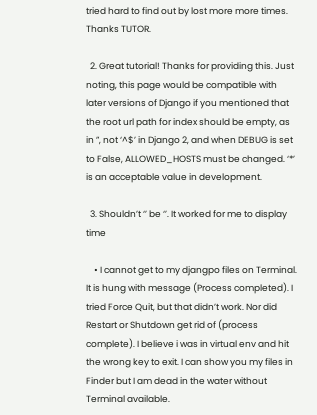tried hard to find out by lost more more times. Thanks TUTOR.

  2. Great tutorial! Thanks for providing this. Just noting, this page would be compatible with later versions of Django if you mentioned that the root url path for index should be empty, as in ”, not ‘^$’ in Django 2, and when DEBUG is set to False, ALLOWED_HOSTS must be changed. ‘*’ is an acceptable value in development.

  3. Shouldn’t ‘’ be ‘’. It worked for me to display time

    • I cannot get to my djangpo files on Terminal. It is hung with message (Process completed). I tried Force Quit, but that didn’t work. Nor did Restart or Shutdown get rid of (process complete). I believe i was in virtual env and hit the wrong key to exit. I can show you my files in Finder but I am dead in the water without Terminal available.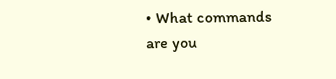• What commands are you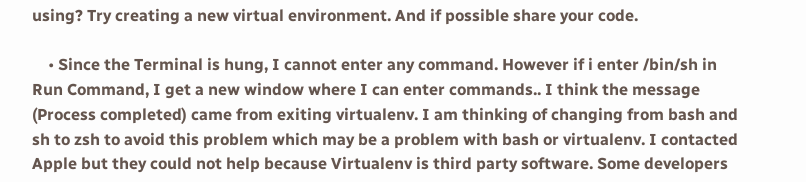using? Try creating a new virtual environment. And if possible share your code.

    • Since the Terminal is hung, I cannot enter any command. However if i enter /bin/sh in Run Command, I get a new window where I can enter commands.. I think the message (Process completed) came from exiting virtualenv. I am thinking of changing from bash and sh to zsh to avoid this problem which may be a problem with bash or virtualenv. I contacted Apple but they could not help because Virtualenv is third party software. Some developers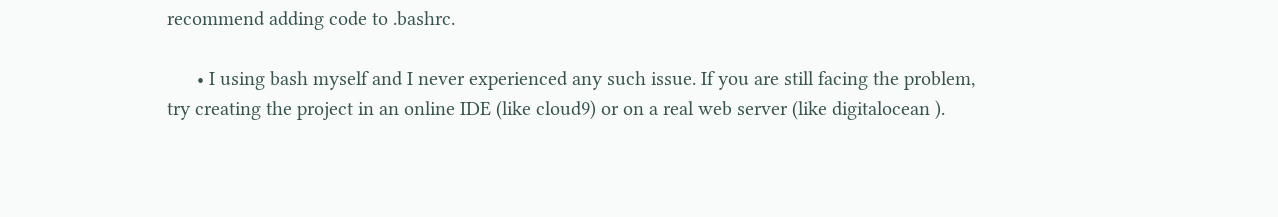recommend adding code to .bashrc.

      • I using bash myself and I never experienced any such issue. If you are still facing the problem, try creating the project in an online IDE (like cloud9) or on a real web server (like digitalocean ).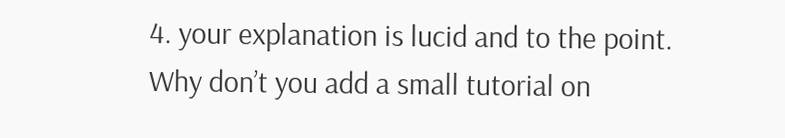4. your explanation is lucid and to the point. Why don’t you add a small tutorial on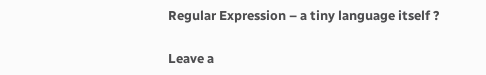Regular Expression – a tiny language itself ?

Leave a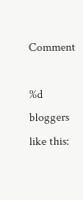Comment

%d bloggers like this: